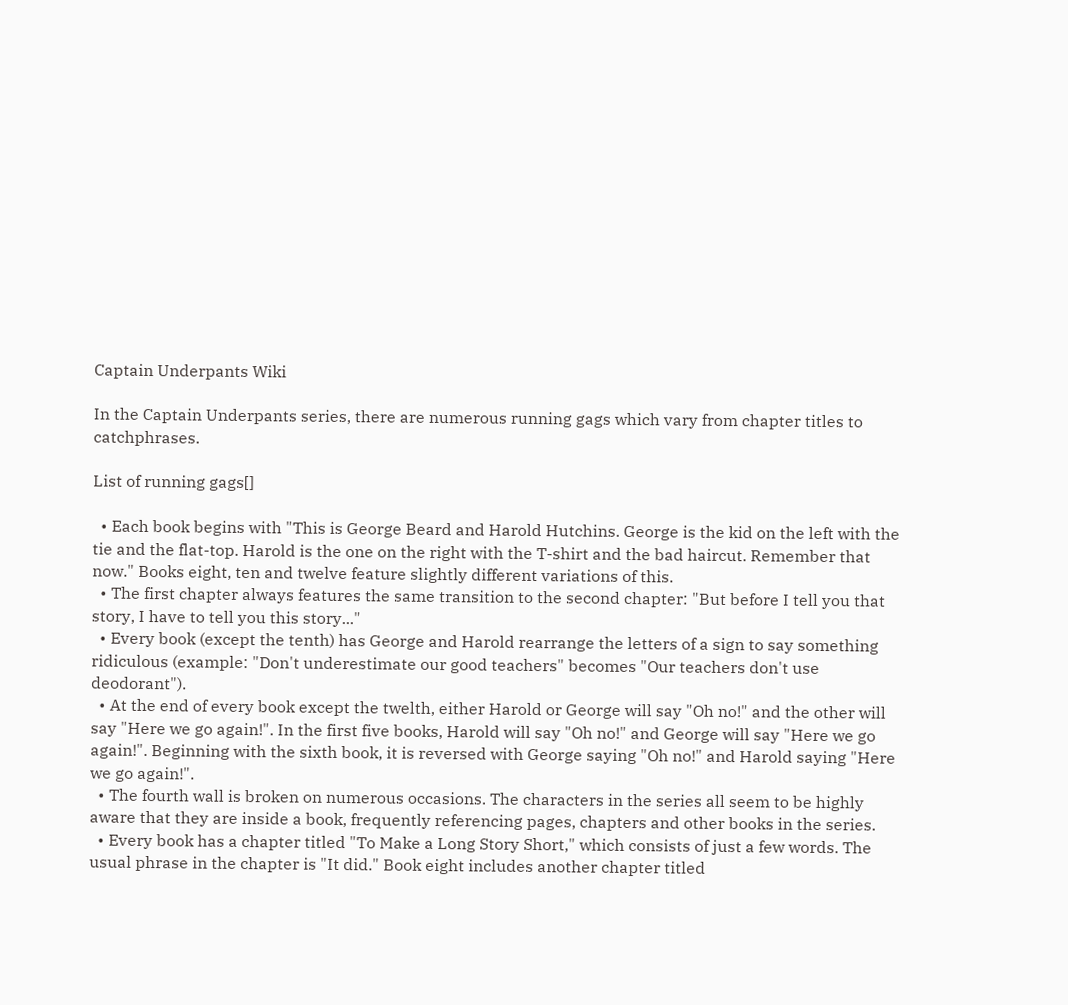Captain Underpants Wiki

In the Captain Underpants series, there are numerous running gags which vary from chapter titles to catchphrases.

List of running gags[]

  • Each book begins with "This is George Beard and Harold Hutchins. George is the kid on the left with the tie and the flat-top. Harold is the one on the right with the T-shirt and the bad haircut. Remember that now." Books eight, ten and twelve feature slightly different variations of this.
  • The first chapter always features the same transition to the second chapter: "But before I tell you that story, I have to tell you this story..."
  • Every book (except the tenth) has George and Harold rearrange the letters of a sign to say something ridiculous (example: "Don't underestimate our good teachers" becomes "Our teachers don't use deodorant").
  • At the end of every book except the twelth, either Harold or George will say "Oh no!" and the other will say "Here we go again!". In the first five books, Harold will say "Oh no!" and George will say "Here we go again!". Beginning with the sixth book, it is reversed with George saying "Oh no!" and Harold saying "Here we go again!".
  • The fourth wall is broken on numerous occasions. The characters in the series all seem to be highly aware that they are inside a book, frequently referencing pages, chapters and other books in the series.
  • Every book has a chapter titled "To Make a Long Story Short," which consists of just a few words. The usual phrase in the chapter is "It did." Book eight includes another chapter titled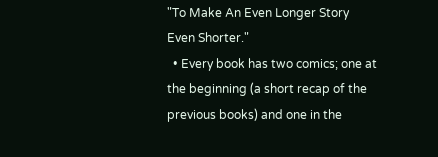"To Make An Even Longer Story Even Shorter."
  • Every book has two comics; one at the beginning (a short recap of the previous books) and one in the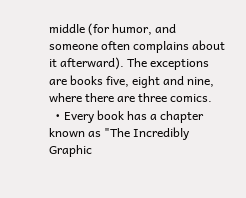middle (for humor, and someone often complains about it afterward). The exceptions are books five, eight and nine, where there are three comics.
  • Every book has a chapter known as "The Incredibly Graphic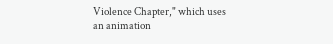Violence Chapter," which uses an animation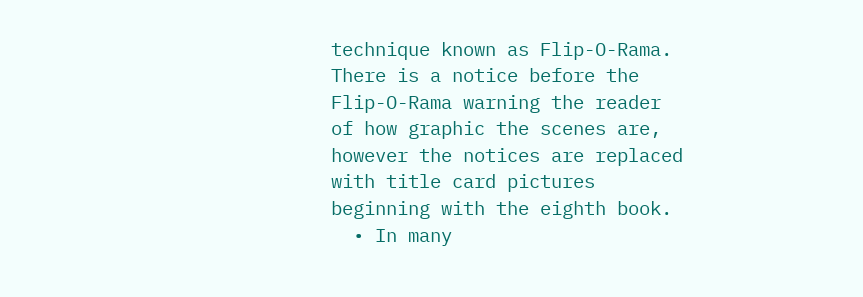technique known as Flip-O-Rama. There is a notice before the Flip-O-Rama warning the reader of how graphic the scenes are, however the notices are replaced with title card pictures beginning with the eighth book.
  • In many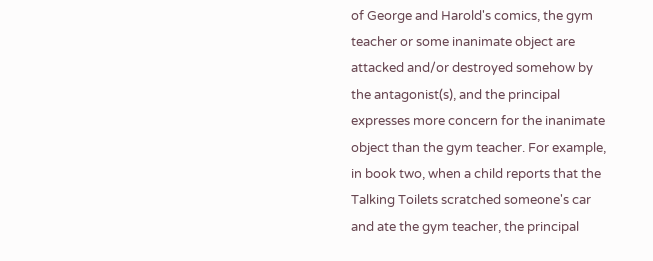of George and Harold's comics, the gym teacher or some inanimate object are attacked and/or destroyed somehow by the antagonist(s), and the principal expresses more concern for the inanimate object than the gym teacher. For example, in book two, when a child reports that the Talking Toilets scratched someone's car and ate the gym teacher, the principal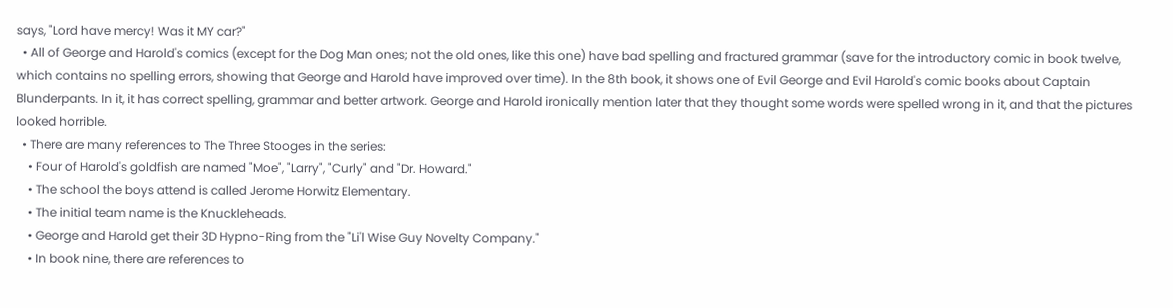says, "Lord have mercy! Was it MY car?"
  • All of George and Harold's comics (except for the Dog Man ones; not the old ones, like this one) have bad spelling and fractured grammar (save for the introductory comic in book twelve, which contains no spelling errors, showing that George and Harold have improved over time). In the 8th book, it shows one of Evil George and Evil Harold's comic books about Captain Blunderpants. In it, it has correct spelling, grammar and better artwork. George and Harold ironically mention later that they thought some words were spelled wrong in it, and that the pictures looked horrible.
  • There are many references to The Three Stooges in the series:
    • Four of Harold's goldfish are named "Moe", "Larry", "Curly" and "Dr. Howard."
    • The school the boys attend is called Jerome Horwitz Elementary.
    • The initial team name is the Knuckleheads.
    • George and Harold get their 3D Hypno-Ring from the "Li'l Wise Guy Novelty Company."
    • In book nine, there are references to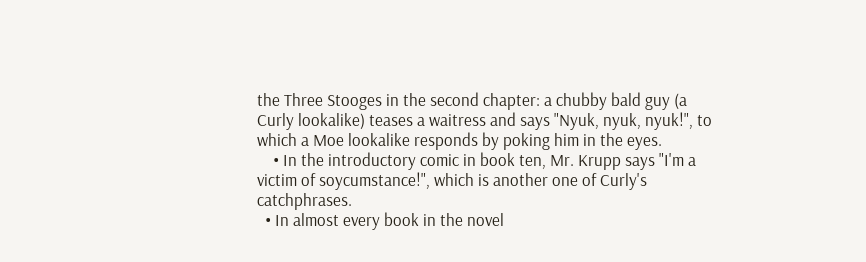the Three Stooges in the second chapter: a chubby bald guy (a Curly lookalike) teases a waitress and says "Nyuk, nyuk, nyuk!", to which a Moe lookalike responds by poking him in the eyes.
    • In the introductory comic in book ten, Mr. Krupp says "I'm a victim of soycumstance!", which is another one of Curly's catchphrases.
  • In almost every book in the novel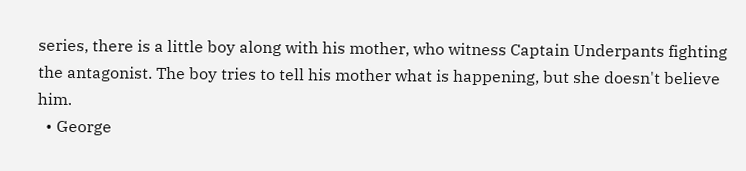series, there is a little boy along with his mother, who witness Captain Underpants fighting the antagonist. The boy tries to tell his mother what is happening, but she doesn't believe him.
  • George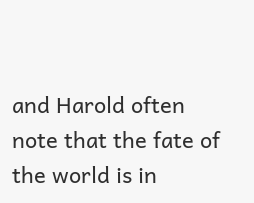and Harold often note that the fate of the world is in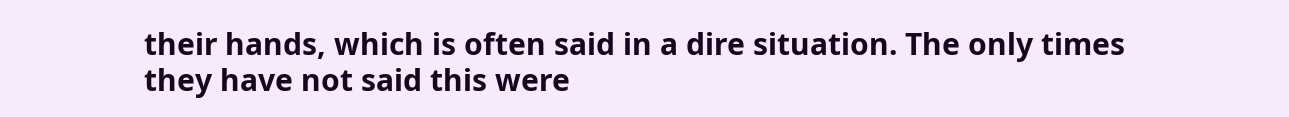their hands, which is often said in a dire situation. The only times they have not said this were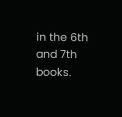in the 6th and 7th books.